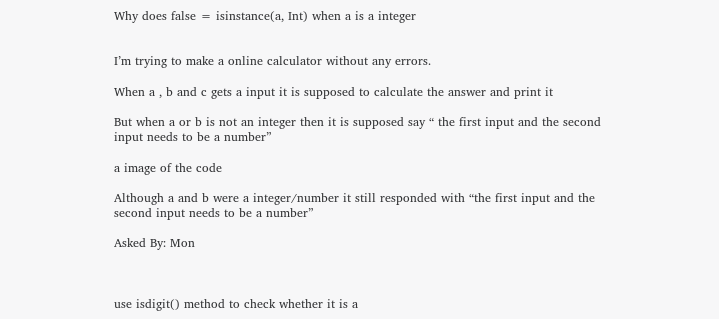Why does false = isinstance(a, Int) when a is a integer


I’m trying to make a online calculator without any errors.

When a , b and c gets a input it is supposed to calculate the answer and print it

But when a or b is not an integer then it is supposed say “ the first input and the second input needs to be a number”

a image of the code

Although a and b were a integer/number it still responded with “the first input and the second input needs to be a number”

Asked By: Mon



use isdigit() method to check whether it is a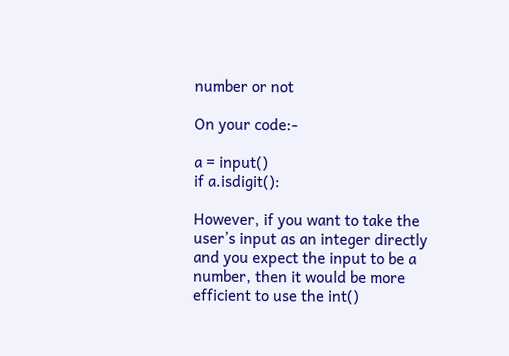number or not

On your code:-

a = input()
if a.isdigit():

However, if you want to take the user’s input as an integer directly and you expect the input to be a number, then it would be more efficient to use the int()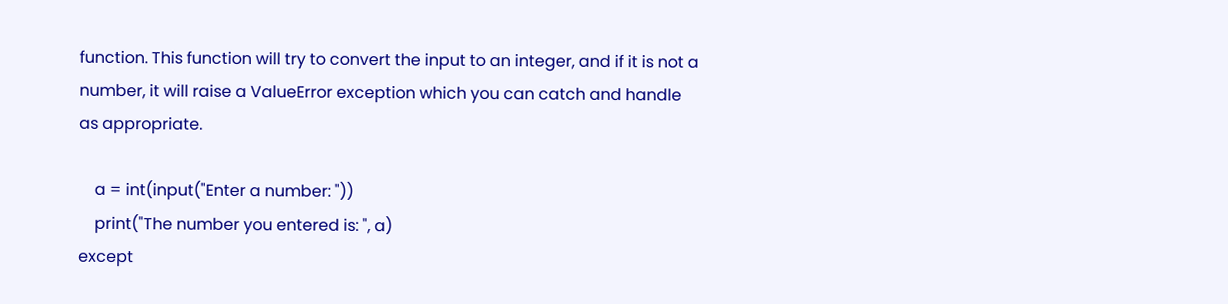function. This function will try to convert the input to an integer, and if it is not a number, it will raise a ValueError exception which you can catch and handle as appropriate.

    a = int(input("Enter a number: "))
    print("The number you entered is: ", a)
except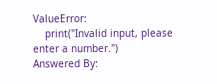ValueError:
    print("Invalid input, please enter a number.")
Answered By: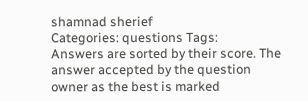shamnad sherief
Categories: questions Tags:
Answers are sorted by their score. The answer accepted by the question owner as the best is marked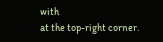with
at the top-right corner.